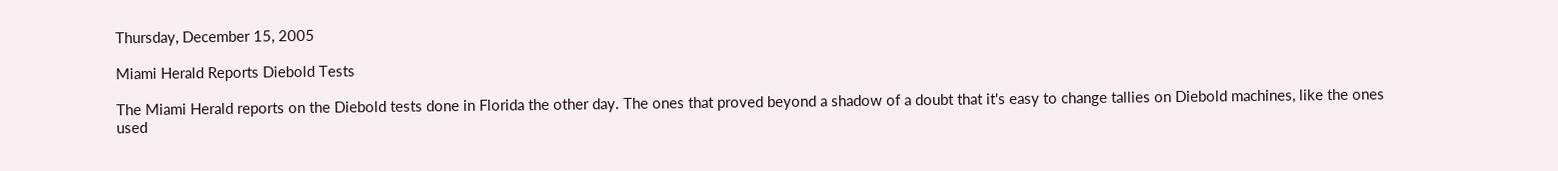Thursday, December 15, 2005

Miami Herald Reports Diebold Tests

The Miami Herald reports on the Diebold tests done in Florida the other day. The ones that proved beyond a shadow of a doubt that it's easy to change tallies on Diebold machines, like the ones used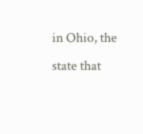in Ohio, the state that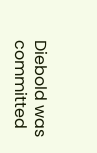Diebold was committed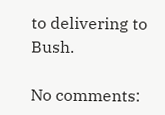to delivering to Bush.

No comments: